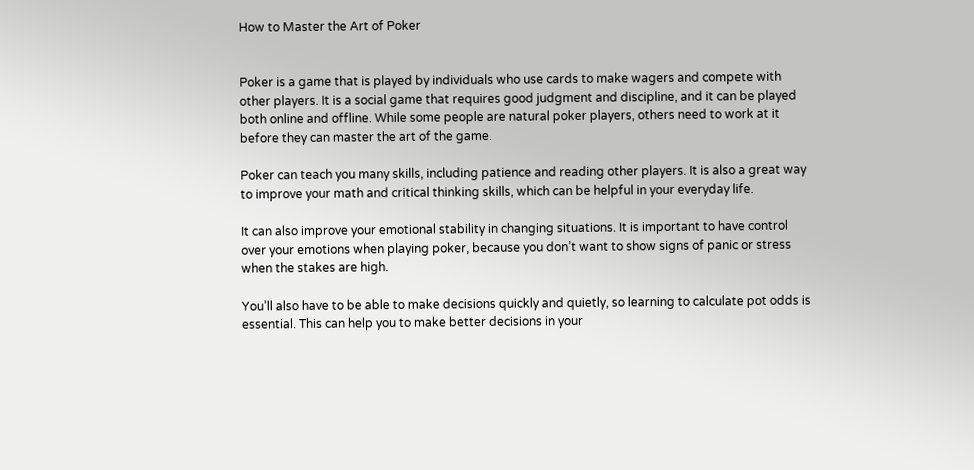How to Master the Art of Poker


Poker is a game that is played by individuals who use cards to make wagers and compete with other players. It is a social game that requires good judgment and discipline, and it can be played both online and offline. While some people are natural poker players, others need to work at it before they can master the art of the game.

Poker can teach you many skills, including patience and reading other players. It is also a great way to improve your math and critical thinking skills, which can be helpful in your everyday life.

It can also improve your emotional stability in changing situations. It is important to have control over your emotions when playing poker, because you don’t want to show signs of panic or stress when the stakes are high.

You’ll also have to be able to make decisions quickly and quietly, so learning to calculate pot odds is essential. This can help you to make better decisions in your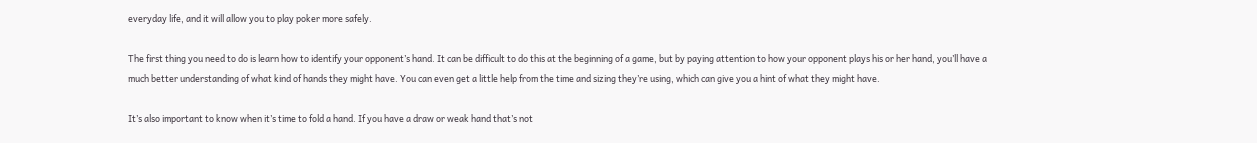everyday life, and it will allow you to play poker more safely.

The first thing you need to do is learn how to identify your opponent’s hand. It can be difficult to do this at the beginning of a game, but by paying attention to how your opponent plays his or her hand, you’ll have a much better understanding of what kind of hands they might have. You can even get a little help from the time and sizing they’re using, which can give you a hint of what they might have.

It’s also important to know when it’s time to fold a hand. If you have a draw or weak hand that’s not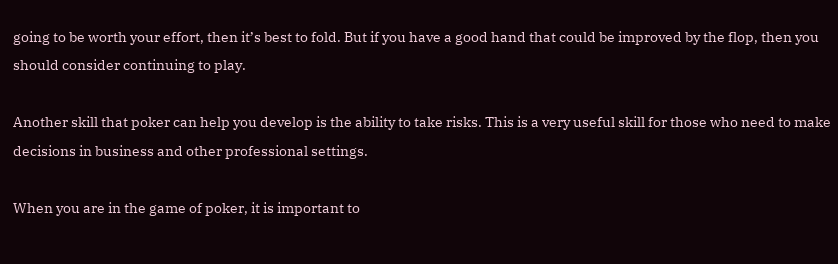going to be worth your effort, then it’s best to fold. But if you have a good hand that could be improved by the flop, then you should consider continuing to play.

Another skill that poker can help you develop is the ability to take risks. This is a very useful skill for those who need to make decisions in business and other professional settings.

When you are in the game of poker, it is important to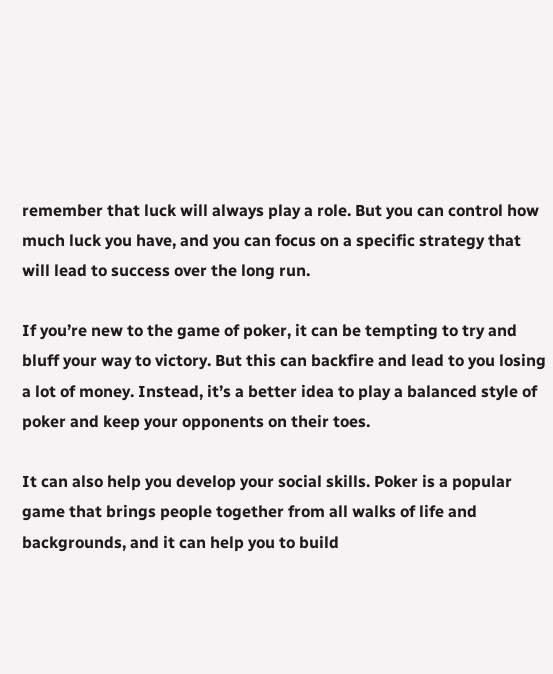remember that luck will always play a role. But you can control how much luck you have, and you can focus on a specific strategy that will lead to success over the long run.

If you’re new to the game of poker, it can be tempting to try and bluff your way to victory. But this can backfire and lead to you losing a lot of money. Instead, it’s a better idea to play a balanced style of poker and keep your opponents on their toes.

It can also help you develop your social skills. Poker is a popular game that brings people together from all walks of life and backgrounds, and it can help you to build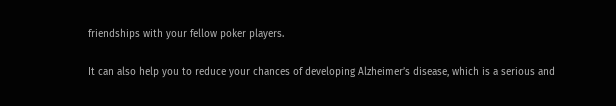friendships with your fellow poker players.

It can also help you to reduce your chances of developing Alzheimer’s disease, which is a serious and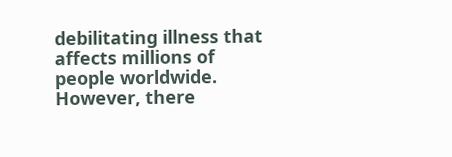debilitating illness that affects millions of people worldwide. However, there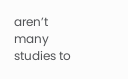aren’t many studies to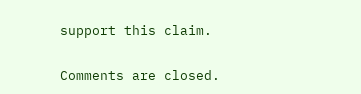support this claim.

Comments are closed.